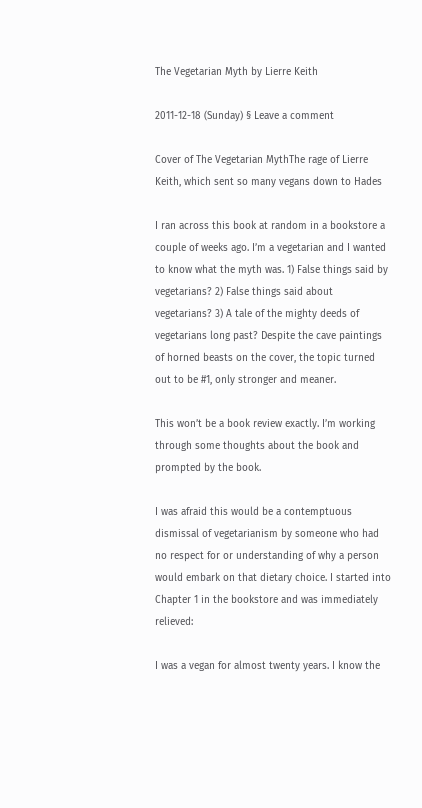The Vegetarian Myth by Lierre Keith

2011-12-18 (Sunday) § Leave a comment

Cover of The Vegetarian MythThe rage of Lierre Keith, which sent so many vegans down to Hades

I ran across this book at random in a bookstore a couple of weeks ago. I’m a vegetarian and I wanted to know what the myth was. 1) False things said by vegetarians? 2) False things said about vegetarians? 3) A tale of the mighty deeds of vegetarians long past? Despite the cave paintings of horned beasts on the cover, the topic turned out to be #1, only stronger and meaner.

This won’t be a book review exactly. I’m working through some thoughts about the book and prompted by the book.

I was afraid this would be a contemptuous dismissal of vegetarianism by someone who had no respect for or understanding of why a person would embark on that dietary choice. I started into Chapter 1 in the bookstore and was immediately relieved:

I was a vegan for almost twenty years. I know the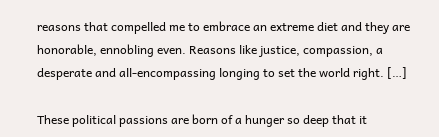reasons that compelled me to embrace an extreme diet and they are honorable, ennobling even. Reasons like justice, compassion, a desperate and all-encompassing longing to set the world right. […]

These political passions are born of a hunger so deep that it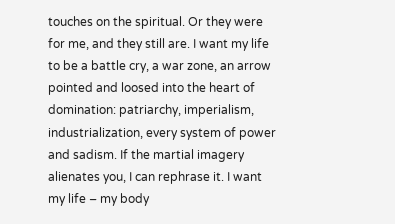touches on the spiritual. Or they were for me, and they still are. I want my life to be a battle cry, a war zone, an arrow pointed and loosed into the heart of domination: patriarchy, imperialism, industrialization, every system of power and sadism. If the martial imagery alienates you, I can rephrase it. I want my life – my body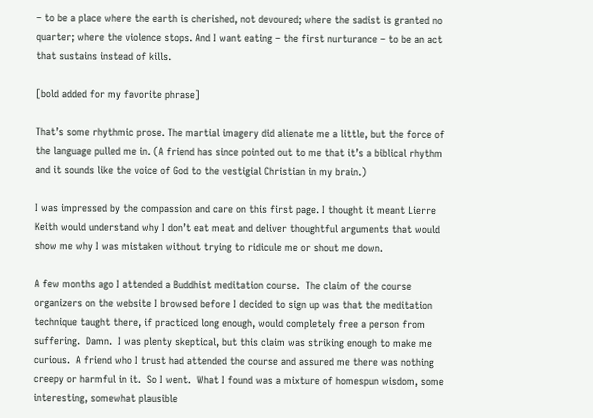– to be a place where the earth is cherished, not devoured; where the sadist is granted no quarter; where the violence stops. And I want eating – the first nurturance – to be an act that sustains instead of kills.

[bold added for my favorite phrase]

That’s some rhythmic prose. The martial imagery did alienate me a little, but the force of the language pulled me in. (A friend has since pointed out to me that it’s a biblical rhythm and it sounds like the voice of God to the vestigial Christian in my brain.)

I was impressed by the compassion and care on this first page. I thought it meant Lierre Keith would understand why I don’t eat meat and deliver thoughtful arguments that would show me why I was mistaken without trying to ridicule me or shout me down.

A few months ago I attended a Buddhist meditation course.  The claim of the course organizers on the website I browsed before I decided to sign up was that the meditation technique taught there, if practiced long enough, would completely free a person from suffering.  Damn.  I was plenty skeptical, but this claim was striking enough to make me curious.  A friend who I trust had attended the course and assured me there was nothing creepy or harmful in it.  So I went.  What I found was a mixture of homespun wisdom, some interesting, somewhat plausible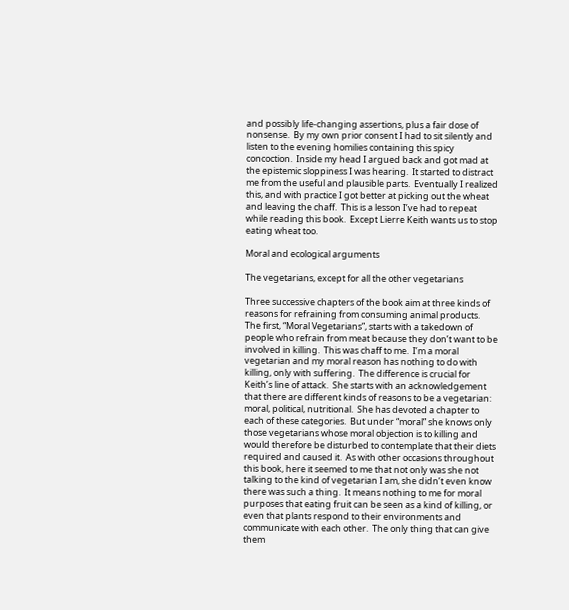and possibly life-changing assertions, plus a fair dose of nonsense.  By my own prior consent I had to sit silently and listen to the evening homilies containing this spicy concoction.  Inside my head I argued back and got mad at the epistemic sloppiness I was hearing.  It started to distract me from the useful and plausible parts.  Eventually I realized this, and with practice I got better at picking out the wheat and leaving the chaff.  This is a lesson I’ve had to repeat while reading this book.  Except Lierre Keith wants us to stop eating wheat too.

Moral and ecological arguments

The vegetarians, except for all the other vegetarians

Three successive chapters of the book aim at three kinds of reasons for refraining from consuming animal products.  The first, “Moral Vegetarians”, starts with a takedown of people who refrain from meat because they don’t want to be involved in killing.  This was chaff to me.  I’m a moral vegetarian and my moral reason has nothing to do with killing, only with suffering.  The difference is crucial for Keith’s line of attack.  She starts with an acknowledgement that there are different kinds of reasons to be a vegetarian: moral, political, nutritional.  She has devoted a chapter to each of these categories.  But under “moral” she knows only those vegetarians whose moral objection is to killing and would therefore be disturbed to contemplate that their diets required and caused it.  As with other occasions throughout this book, here it seemed to me that not only was she not talking to the kind of vegetarian I am, she didn’t even know there was such a thing.  It means nothing to me for moral purposes that eating fruit can be seen as a kind of killing, or even that plants respond to their environments and communicate with each other.  The only thing that can give them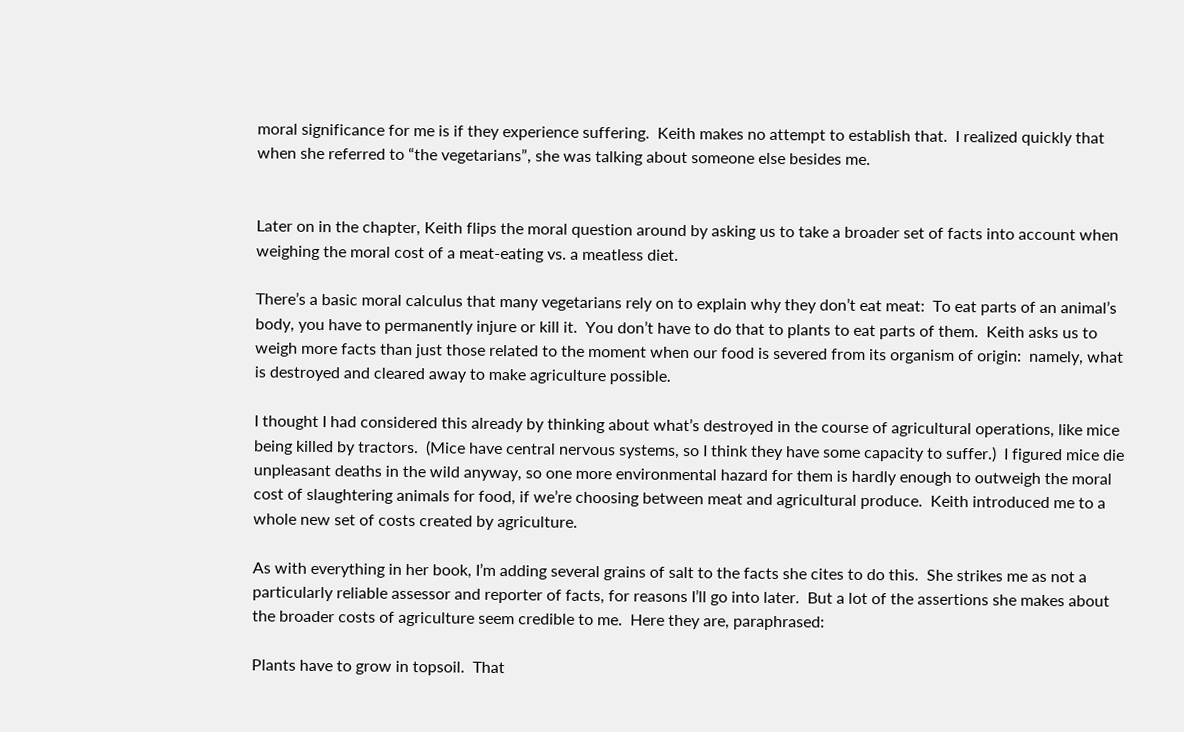moral significance for me is if they experience suffering.  Keith makes no attempt to establish that.  I realized quickly that when she referred to “the vegetarians”, she was talking about someone else besides me.


Later on in the chapter, Keith flips the moral question around by asking us to take a broader set of facts into account when weighing the moral cost of a meat-eating vs. a meatless diet.

There’s a basic moral calculus that many vegetarians rely on to explain why they don’t eat meat:  To eat parts of an animal’s body, you have to permanently injure or kill it.  You don’t have to do that to plants to eat parts of them.  Keith asks us to weigh more facts than just those related to the moment when our food is severed from its organism of origin:  namely, what is destroyed and cleared away to make agriculture possible.

I thought I had considered this already by thinking about what’s destroyed in the course of agricultural operations, like mice being killed by tractors.  (Mice have central nervous systems, so I think they have some capacity to suffer.)  I figured mice die unpleasant deaths in the wild anyway, so one more environmental hazard for them is hardly enough to outweigh the moral cost of slaughtering animals for food, if we’re choosing between meat and agricultural produce.  Keith introduced me to a whole new set of costs created by agriculture.

As with everything in her book, I’m adding several grains of salt to the facts she cites to do this.  She strikes me as not a particularly reliable assessor and reporter of facts, for reasons I’ll go into later.  But a lot of the assertions she makes about the broader costs of agriculture seem credible to me.  Here they are, paraphrased:

Plants have to grow in topsoil.  That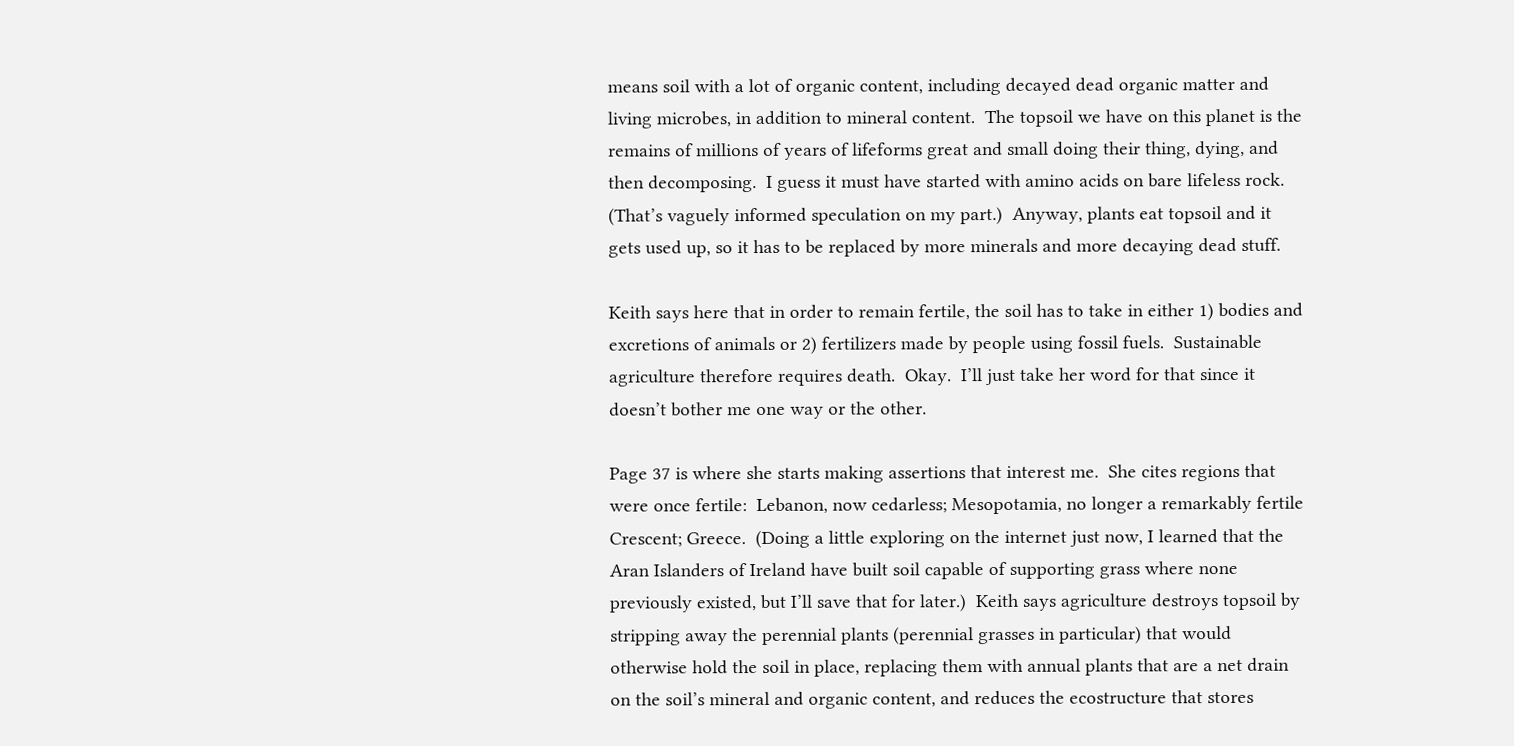means soil with a lot of organic content, including decayed dead organic matter and living microbes, in addition to mineral content.  The topsoil we have on this planet is the remains of millions of years of lifeforms great and small doing their thing, dying, and then decomposing.  I guess it must have started with amino acids on bare lifeless rock.  (That’s vaguely informed speculation on my part.)  Anyway, plants eat topsoil and it gets used up, so it has to be replaced by more minerals and more decaying dead stuff.

Keith says here that in order to remain fertile, the soil has to take in either 1) bodies and excretions of animals or 2) fertilizers made by people using fossil fuels.  Sustainable agriculture therefore requires death.  Okay.  I’ll just take her word for that since it doesn’t bother me one way or the other.

Page 37 is where she starts making assertions that interest me.  She cites regions that were once fertile:  Lebanon, now cedarless; Mesopotamia, no longer a remarkably fertile Crescent; Greece.  (Doing a little exploring on the internet just now, I learned that the Aran Islanders of Ireland have built soil capable of supporting grass where none previously existed, but I’ll save that for later.)  Keith says agriculture destroys topsoil by stripping away the perennial plants (perennial grasses in particular) that would otherwise hold the soil in place, replacing them with annual plants that are a net drain on the soil’s mineral and organic content, and reduces the ecostructure that stores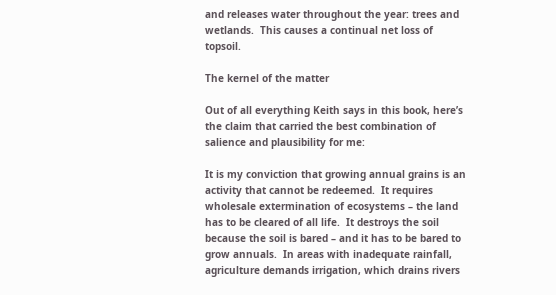and releases water throughout the year: trees and wetlands.  This causes a continual net loss of topsoil.

The kernel of the matter

Out of all everything Keith says in this book, here’s the claim that carried the best combination of salience and plausibility for me:

It is my conviction that growing annual grains is an activity that cannot be redeemed.  It requires wholesale extermination of ecosystems – the land has to be cleared of all life.  It destroys the soil because the soil is bared – and it has to be bared to grow annuals.  In areas with inadequate rainfall, agriculture demands irrigation, which drains rivers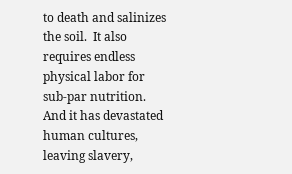to death and salinizes the soil.  It also requires endless physical labor for sub-par nutrition.  And it has devastated human cultures, leaving slavery,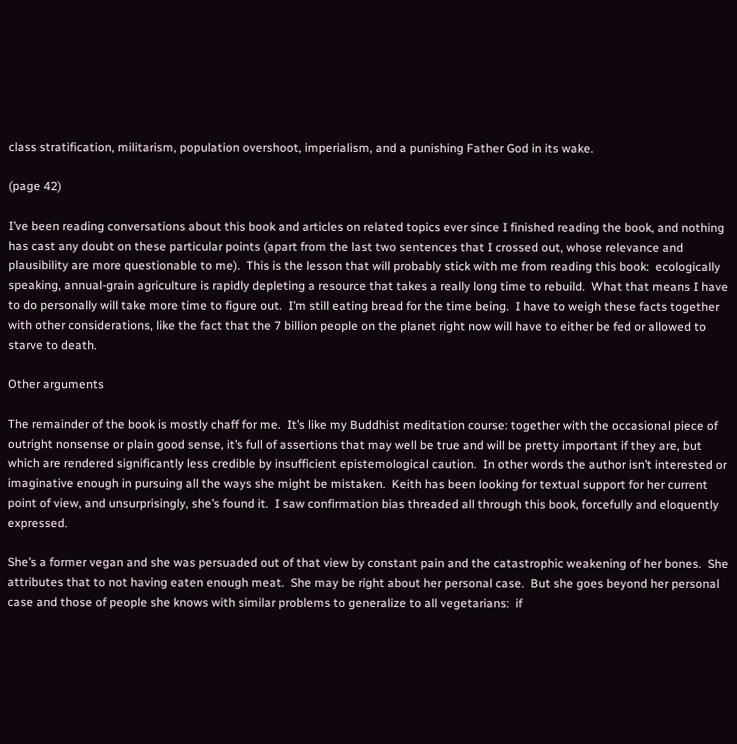class stratification, militarism, population overshoot, imperialism, and a punishing Father God in its wake.

(page 42)

I’ve been reading conversations about this book and articles on related topics ever since I finished reading the book, and nothing has cast any doubt on these particular points (apart from the last two sentences that I crossed out, whose relevance and plausibility are more questionable to me).  This is the lesson that will probably stick with me from reading this book:  ecologically speaking, annual-grain agriculture is rapidly depleting a resource that takes a really long time to rebuild.  What that means I have to do personally will take more time to figure out.  I’m still eating bread for the time being.  I have to weigh these facts together with other considerations, like the fact that the 7 billion people on the planet right now will have to either be fed or allowed to starve to death.

Other arguments

The remainder of the book is mostly chaff for me.  It’s like my Buddhist meditation course: together with the occasional piece of outright nonsense or plain good sense, it’s full of assertions that may well be true and will be pretty important if they are, but which are rendered significantly less credible by insufficient epistemological caution.  In other words the author isn’t interested or imaginative enough in pursuing all the ways she might be mistaken.  Keith has been looking for textual support for her current point of view, and unsurprisingly, she’s found it.  I saw confirmation bias threaded all through this book, forcefully and eloquently expressed.

She’s a former vegan and she was persuaded out of that view by constant pain and the catastrophic weakening of her bones.  She attributes that to not having eaten enough meat.  She may be right about her personal case.  But she goes beyond her personal case and those of people she knows with similar problems to generalize to all vegetarians:  if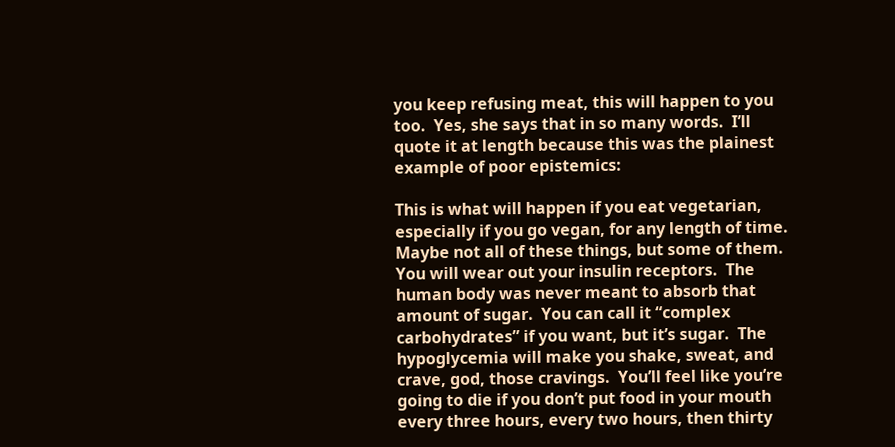you keep refusing meat, this will happen to you too.  Yes, she says that in so many words.  I’ll quote it at length because this was the plainest example of poor epistemics:

This is what will happen if you eat vegetarian, especially if you go vegan, for any length of time.  Maybe not all of these things, but some of them.  You will wear out your insulin receptors.  The human body was never meant to absorb that amount of sugar.  You can call it “complex carbohydrates” if you want, but it’s sugar.  The hypoglycemia will make you shake, sweat, and crave, god, those cravings.  You’ll feel like you’re going to die if you don’t put food in your mouth every three hours, every two hours, then thirty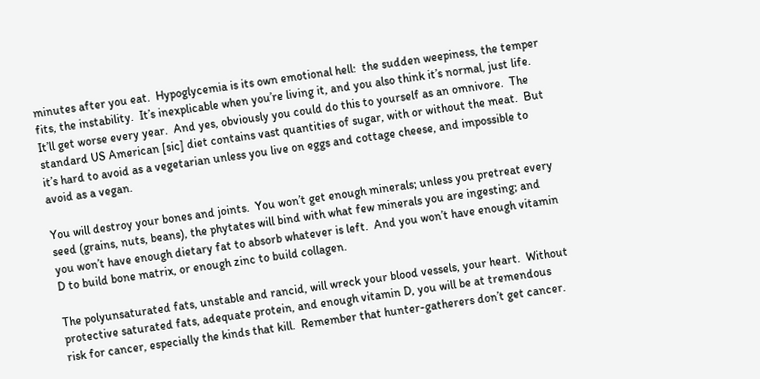minutes after you eat.  Hypoglycemia is its own emotional hell:  the sudden weepiness, the temper fits, the instability.  It’s inexplicable when you’re living it, and you also think it’s normal, just life.  It’ll get worse every year.  And yes, obviously you could do this to yourself as an omnivore.  The standard US American [sic] diet contains vast quantities of sugar, with or without the meat.  But it’s hard to avoid as a vegetarian unless you live on eggs and cottage cheese, and impossible to avoid as a vegan.

You will destroy your bones and joints.  You won’t get enough minerals; unless you pretreat every seed (grains, nuts, beans), the phytates will bind with what few minerals you are ingesting; and you won’t have enough dietary fat to absorb whatever is left.  And you won’t have enough vitamin D to build bone matrix, or enough zinc to build collagen.

The polyunsaturated fats, unstable and rancid, will wreck your blood vessels, your heart.  Without protective saturated fats, adequate protein, and enough vitamin D, you will be at tremendous risk for cancer, especially the kinds that kill.  Remember that hunter-gatherers don’t get cancer.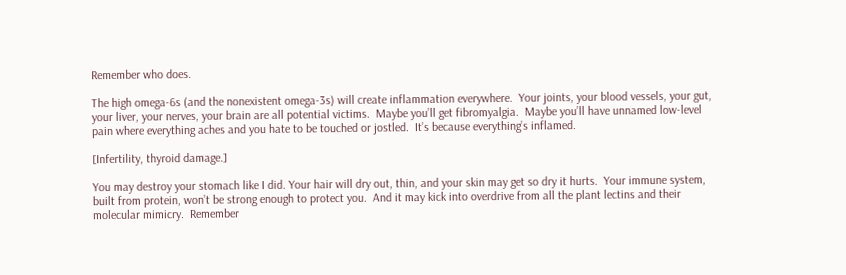Remember who does.

The high omega-6s (and the nonexistent omega-3s) will create inflammation everywhere.  Your joints, your blood vessels, your gut, your liver, your nerves, your brain are all potential victims.  Maybe you’ll get fibromyalgia.  Maybe you’ll have unnamed low-level pain where everything aches and you hate to be touched or jostled.  It’s because everything’s inflamed.

[Infertility, thyroid damage.]

You may destroy your stomach like I did. Your hair will dry out, thin, and your skin may get so dry it hurts.  Your immune system, built from protein, won’t be strong enough to protect you.  And it may kick into overdrive from all the plant lectins and their molecular mimicry.  Remember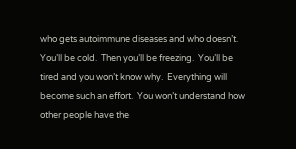who gets autoimmune diseases and who doesn’t. You’ll be cold.  Then you’ll be freezing.  You’ll be tired and you won’t know why.  Everything will become such an effort.  You won’t understand how other people have the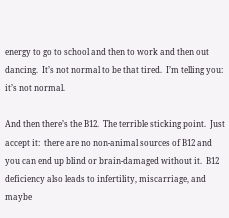energy to go to school and then to work and then out dancing.  It’s not normal to be that tired.  I’m telling you:  it’s not normal.

And then there’s the B12.  The terrible sticking point.  Just accept it:  there are no non-animal sources of B12 and you can end up blind or brain-damaged without it.  B12 deficiency also leads to infertility, miscarriage, and maybe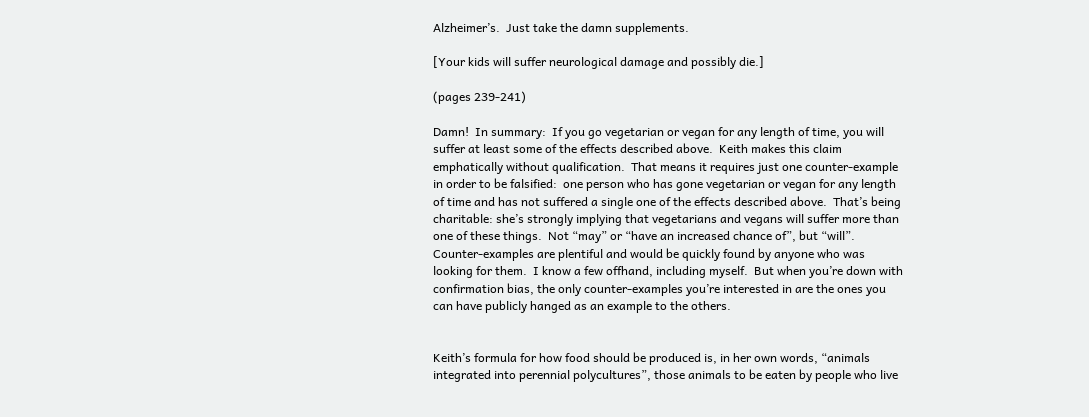Alzheimer’s.  Just take the damn supplements.

[Your kids will suffer neurological damage and possibly die.]

(pages 239-241)

Damn!  In summary:  If you go vegetarian or vegan for any length of time, you will suffer at least some of the effects described above.  Keith makes this claim emphatically without qualification.  That means it requires just one counter-example in order to be falsified:  one person who has gone vegetarian or vegan for any length of time and has not suffered a single one of the effects described above.  That’s being charitable: she’s strongly implying that vegetarians and vegans will suffer more than one of these things.  Not “may” or “have an increased chance of”, but “will”.  Counter-examples are plentiful and would be quickly found by anyone who was looking for them.  I know a few offhand, including myself.  But when you’re down with confirmation bias, the only counter-examples you’re interested in are the ones you can have publicly hanged as an example to the others.


Keith’s formula for how food should be produced is, in her own words, “animals integrated into perennial polycultures”, those animals to be eaten by people who live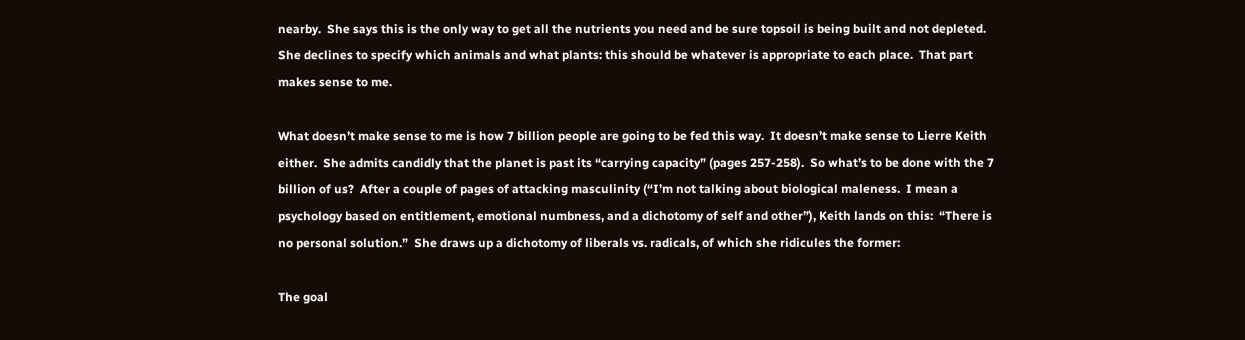nearby.  She says this is the only way to get all the nutrients you need and be sure topsoil is being built and not depleted.  She declines to specify which animals and what plants: this should be whatever is appropriate to each place.  That part makes sense to me.

What doesn’t make sense to me is how 7 billion people are going to be fed this way.  It doesn’t make sense to Lierre Keith either.  She admits candidly that the planet is past its “carrying capacity” (pages 257-258).  So what’s to be done with the 7 billion of us?  After a couple of pages of attacking masculinity (“I’m not talking about biological maleness.  I mean a psychology based on entitlement, emotional numbness, and a dichotomy of self and other”), Keith lands on this:  “There is no personal solution.”  She draws up a dichotomy of liberals vs. radicals, of which she ridicules the former:

The goal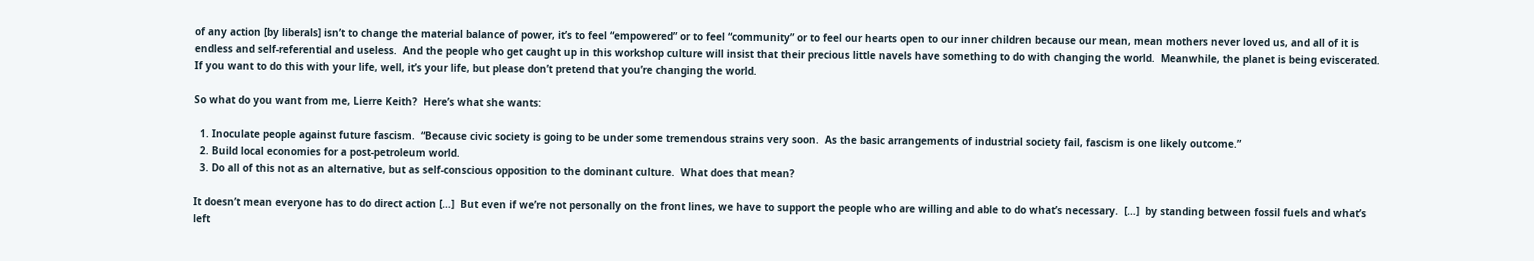of any action [by liberals] isn’t to change the material balance of power, it’s to feel “empowered” or to feel “community” or to feel our hearts open to our inner children because our mean, mean mothers never loved us, and all of it is endless and self-referential and useless.  And the people who get caught up in this workshop culture will insist that their precious little navels have something to do with changing the world.  Meanwhile, the planet is being eviscerated.  If you want to do this with your life, well, it’s your life, but please don’t pretend that you’re changing the world.

So what do you want from me, Lierre Keith?  Here’s what she wants:

  1. Inoculate people against future fascism.  “Because civic society is going to be under some tremendous strains very soon.  As the basic arrangements of industrial society fail, fascism is one likely outcome.”
  2. Build local economies for a post-petroleum world.
  3. Do all of this not as an alternative, but as self-conscious opposition to the dominant culture.  What does that mean?

It doesn’t mean everyone has to do direct action […]  But even if we’re not personally on the front lines, we have to support the people who are willing and able to do what’s necessary.  […]  by standing between fossil fuels and what’s left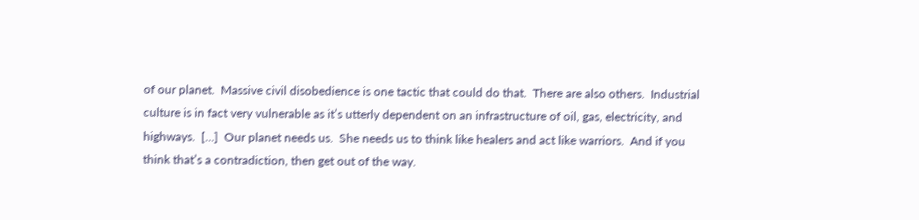of our planet.  Massive civil disobedience is one tactic that could do that.  There are also others.  Industrial culture is in fact very vulnerable as it’s utterly dependent on an infrastructure of oil, gas, electricity, and highways.  […]  Our planet needs us.  She needs us to think like healers and act like warriors.  And if you think that’s a contradiction, then get out of the way.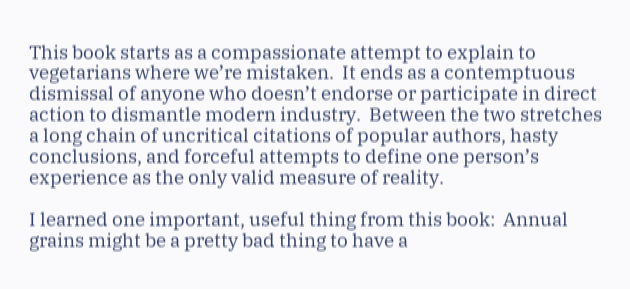This book starts as a compassionate attempt to explain to vegetarians where we’re mistaken.  It ends as a contemptuous dismissal of anyone who doesn’t endorse or participate in direct action to dismantle modern industry.  Between the two stretches a long chain of uncritical citations of popular authors, hasty conclusions, and forceful attempts to define one person’s experience as the only valid measure of reality.

I learned one important, useful thing from this book:  Annual grains might be a pretty bad thing to have a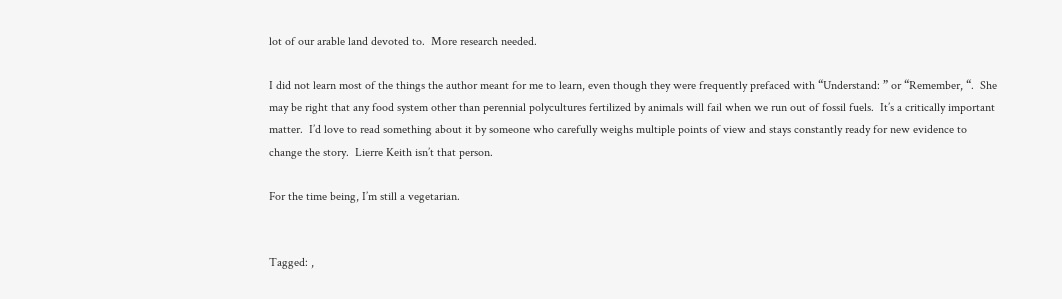lot of our arable land devoted to.  More research needed.

I did not learn most of the things the author meant for me to learn, even though they were frequently prefaced with “Understand: ” or “Remember, “.  She may be right that any food system other than perennial polycultures fertilized by animals will fail when we run out of fossil fuels.  It’s a critically important matter.  I’d love to read something about it by someone who carefully weighs multiple points of view and stays constantly ready for new evidence to change the story.  Lierre Keith isn’t that person.

For the time being, I’m still a vegetarian.


Tagged: ,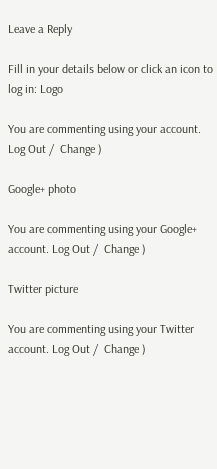Leave a Reply

Fill in your details below or click an icon to log in: Logo

You are commenting using your account. Log Out /  Change )

Google+ photo

You are commenting using your Google+ account. Log Out /  Change )

Twitter picture

You are commenting using your Twitter account. Log Out /  Change )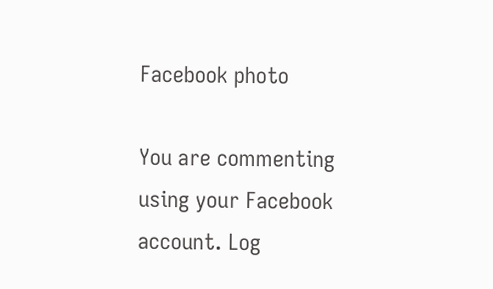Facebook photo

You are commenting using your Facebook account. Log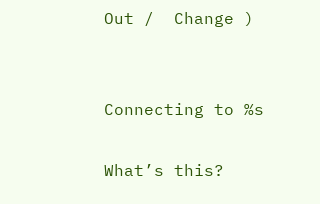Out /  Change )


Connecting to %s

What’s this?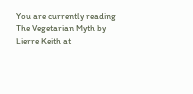You are currently reading The Vegetarian Myth by Lierre Keith at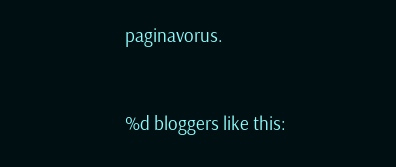paginavorus.


%d bloggers like this: